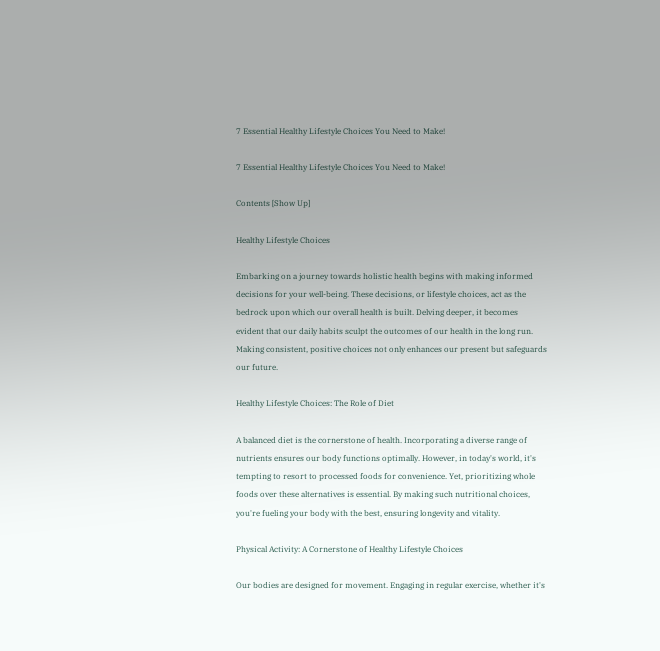7 Essential Healthy Lifestyle Choices You Need to Make!

7 Essential Healthy Lifestyle Choices You Need to Make!

Contents [Show Up]

Healthy Lifestyle Choices

Embarking on a journey towards holistic health begins with making informed decisions for your well-being. These decisions, or lifestyle choices, act as the bedrock upon which our overall health is built. Delving deeper, it becomes evident that our daily habits sculpt the outcomes of our health in the long run. Making consistent, positive choices not only enhances our present but safeguards our future.

Healthy Lifestyle Choices: The Role of Diet

A balanced diet is the cornerstone of health. Incorporating a diverse range of nutrients ensures our body functions optimally. However, in today's world, it's tempting to resort to processed foods for convenience. Yet, prioritizing whole foods over these alternatives is essential. By making such nutritional choices, you're fueling your body with the best, ensuring longevity and vitality.

Physical Activity: A Cornerstone of Healthy Lifestyle Choices

Our bodies are designed for movement. Engaging in regular exercise, whether it's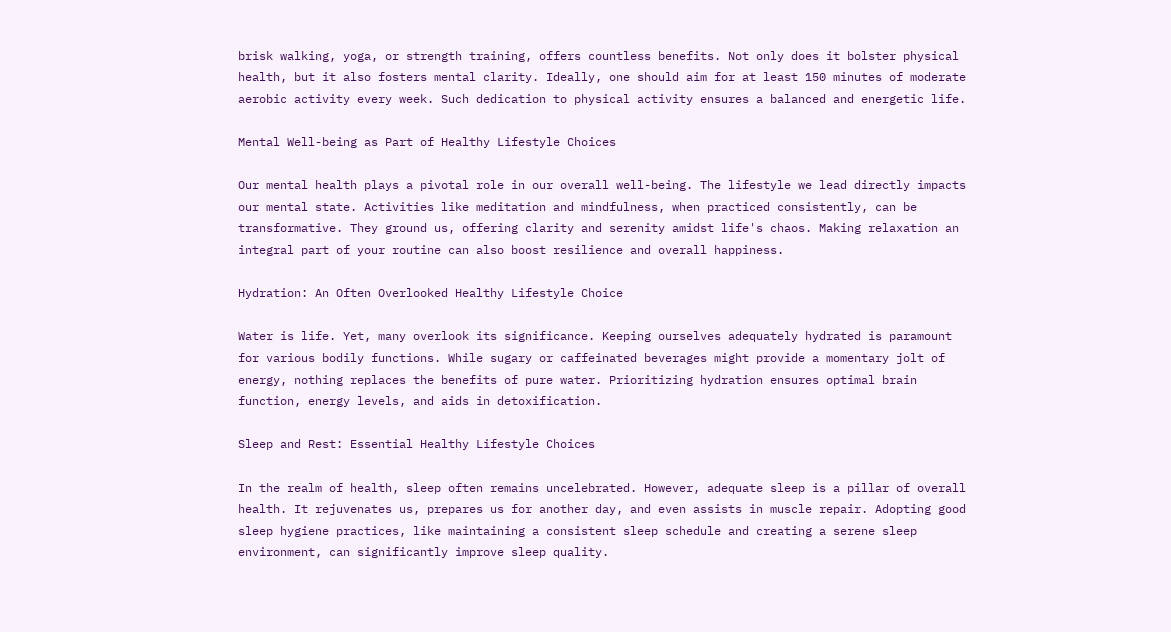brisk walking, yoga, or strength training, offers countless benefits. Not only does it bolster physical health, but it also fosters mental clarity. Ideally, one should aim for at least 150 minutes of moderate aerobic activity every week. Such dedication to physical activity ensures a balanced and energetic life.

Mental Well-being as Part of Healthy Lifestyle Choices

Our mental health plays a pivotal role in our overall well-being. The lifestyle we lead directly impacts our mental state. Activities like meditation and mindfulness, when practiced consistently, can be transformative. They ground us, offering clarity and serenity amidst life's chaos. Making relaxation an integral part of your routine can also boost resilience and overall happiness.

Hydration: An Often Overlooked Healthy Lifestyle Choice

Water is life. Yet, many overlook its significance. Keeping ourselves adequately hydrated is paramount for various bodily functions. While sugary or caffeinated beverages might provide a momentary jolt of energy, nothing replaces the benefits of pure water. Prioritizing hydration ensures optimal brain function, energy levels, and aids in detoxification.

Sleep and Rest: Essential Healthy Lifestyle Choices

In the realm of health, sleep often remains uncelebrated. However, adequate sleep is a pillar of overall health. It rejuvenates us, prepares us for another day, and even assists in muscle repair. Adopting good sleep hygiene practices, like maintaining a consistent sleep schedule and creating a serene sleep environment, can significantly improve sleep quality.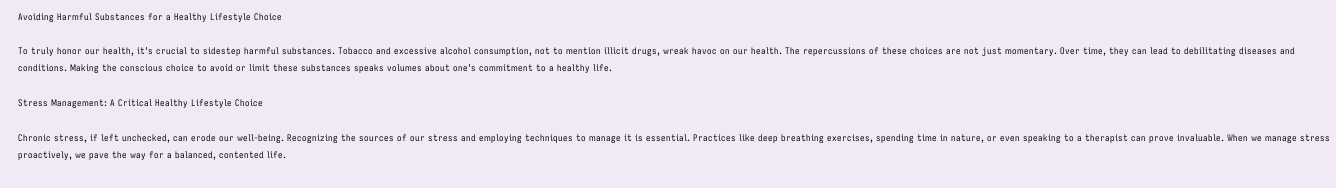Avoiding Harmful Substances for a Healthy Lifestyle Choice

To truly honor our health, it's crucial to sidestep harmful substances. Tobacco and excessive alcohol consumption, not to mention illicit drugs, wreak havoc on our health. The repercussions of these choices are not just momentary. Over time, they can lead to debilitating diseases and conditions. Making the conscious choice to avoid or limit these substances speaks volumes about one's commitment to a healthy life.

Stress Management: A Critical Healthy Lifestyle Choice

Chronic stress, if left unchecked, can erode our well-being. Recognizing the sources of our stress and employing techniques to manage it is essential. Practices like deep breathing exercises, spending time in nature, or even speaking to a therapist can prove invaluable. When we manage stress proactively, we pave the way for a balanced, contented life.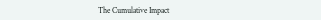The Cumulative Impact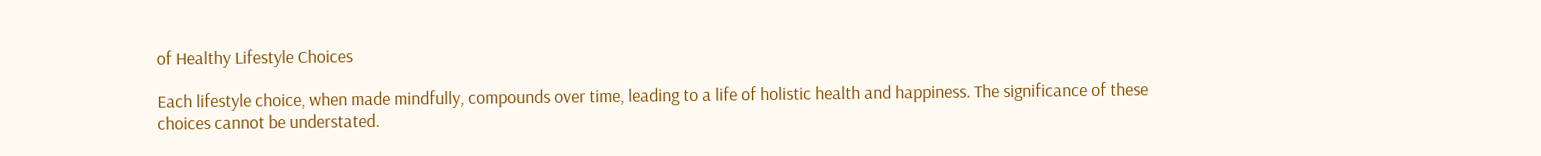of Healthy Lifestyle Choices

Each lifestyle choice, when made mindfully, compounds over time, leading to a life of holistic health and happiness. The significance of these choices cannot be understated.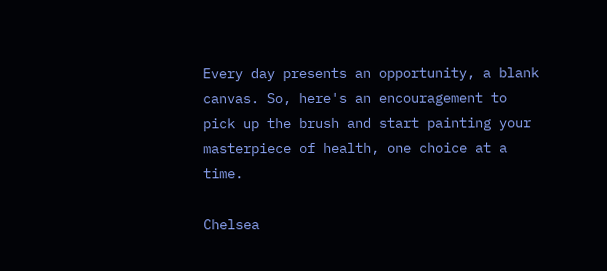Every day presents an opportunity, a blank canvas. So, here's an encouragement to pick up the brush and start painting your masterpiece of health, one choice at a time.

Chelsea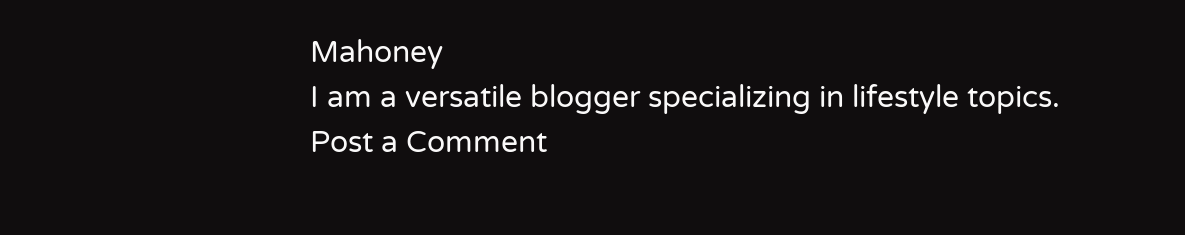Mahoney
I am a versatile blogger specializing in lifestyle topics.
Post a Comment